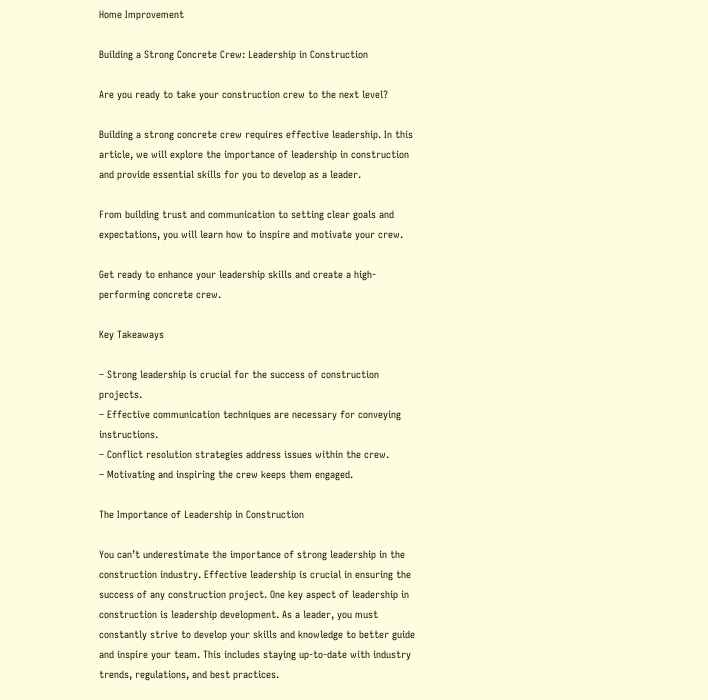Home Improvement

Building a Strong Concrete Crew: Leadership in Construction

Are you ready to take your construction crew to the next level?

Building a strong concrete crew requires effective leadership. In this article, we will explore the importance of leadership in construction and provide essential skills for you to develop as a leader.

From building trust and communication to setting clear goals and expectations, you will learn how to inspire and motivate your crew.

Get ready to enhance your leadership skills and create a high-performing concrete crew.

Key Takeaways

– Strong leadership is crucial for the success of construction projects.
– Effective communication techniques are necessary for conveying instructions.
– Conflict resolution strategies address issues within the crew.
– Motivating and inspiring the crew keeps them engaged.

The Importance of Leadership in Construction

You can’t underestimate the importance of strong leadership in the construction industry. Effective leadership is crucial in ensuring the success of any construction project. One key aspect of leadership in construction is leadership development. As a leader, you must constantly strive to develop your skills and knowledge to better guide and inspire your team. This includes staying up-to-date with industry trends, regulations, and best practices.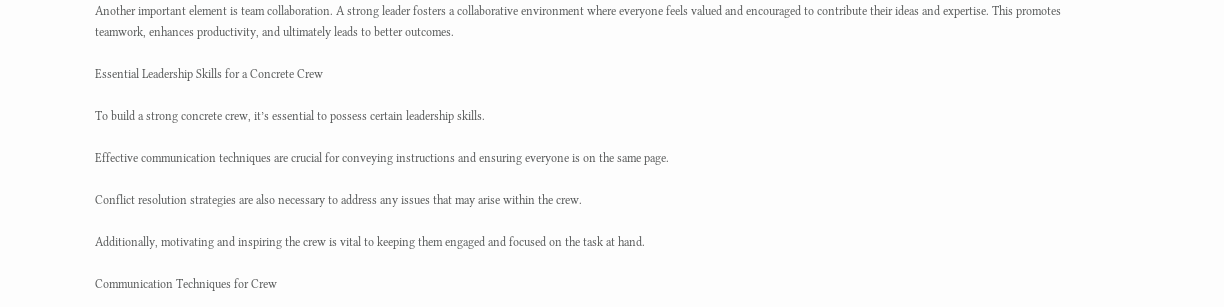Another important element is team collaboration. A strong leader fosters a collaborative environment where everyone feels valued and encouraged to contribute their ideas and expertise. This promotes teamwork, enhances productivity, and ultimately leads to better outcomes.

Essential Leadership Skills for a Concrete Crew

To build a strong concrete crew, it’s essential to possess certain leadership skills.

Effective communication techniques are crucial for conveying instructions and ensuring everyone is on the same page.

Conflict resolution strategies are also necessary to address any issues that may arise within the crew.

Additionally, motivating and inspiring the crew is vital to keeping them engaged and focused on the task at hand.

Communication Techniques for Crew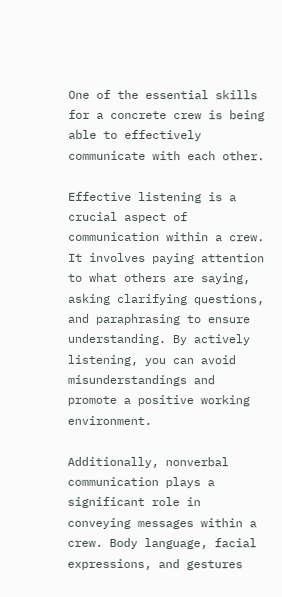One of the essential skills for a concrete crew is being able to effectively communicate with each other.

Effective listening is a crucial aspect of communication within a crew. It involves paying attention to what others are saying, asking clarifying questions, and paraphrasing to ensure understanding. By actively listening, you can avoid misunderstandings and promote a positive working environment.

Additionally, nonverbal communication plays a significant role in conveying messages within a crew. Body language, facial expressions, and gestures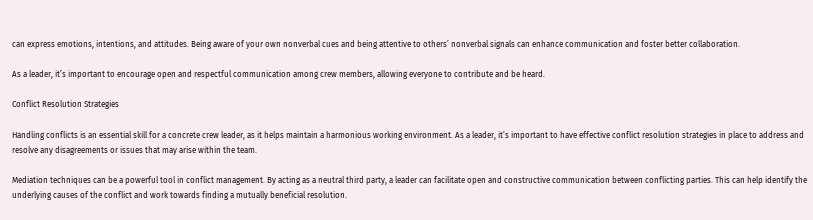can express emotions, intentions, and attitudes. Being aware of your own nonverbal cues and being attentive to others’ nonverbal signals can enhance communication and foster better collaboration.

As a leader, it’s important to encourage open and respectful communication among crew members, allowing everyone to contribute and be heard.

Conflict Resolution Strategies

Handling conflicts is an essential skill for a concrete crew leader, as it helps maintain a harmonious working environment. As a leader, it’s important to have effective conflict resolution strategies in place to address and resolve any disagreements or issues that may arise within the team.

Mediation techniques can be a powerful tool in conflict management. By acting as a neutral third party, a leader can facilitate open and constructive communication between conflicting parties. This can help identify the underlying causes of the conflict and work towards finding a mutually beneficial resolution.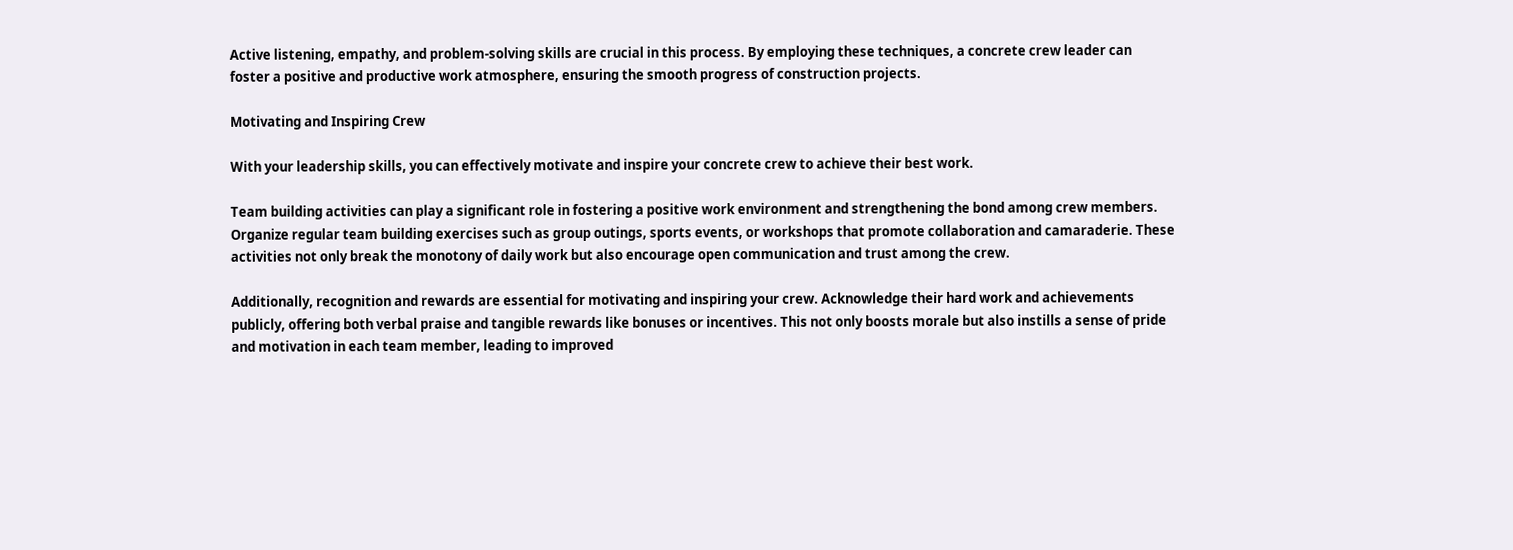Active listening, empathy, and problem-solving skills are crucial in this process. By employing these techniques, a concrete crew leader can foster a positive and productive work atmosphere, ensuring the smooth progress of construction projects.

Motivating and Inspiring Crew

With your leadership skills, you can effectively motivate and inspire your concrete crew to achieve their best work.

Team building activities can play a significant role in fostering a positive work environment and strengthening the bond among crew members. Organize regular team building exercises such as group outings, sports events, or workshops that promote collaboration and camaraderie. These activities not only break the monotony of daily work but also encourage open communication and trust among the crew.

Additionally, recognition and rewards are essential for motivating and inspiring your crew. Acknowledge their hard work and achievements publicly, offering both verbal praise and tangible rewards like bonuses or incentives. This not only boosts morale but also instills a sense of pride and motivation in each team member, leading to improved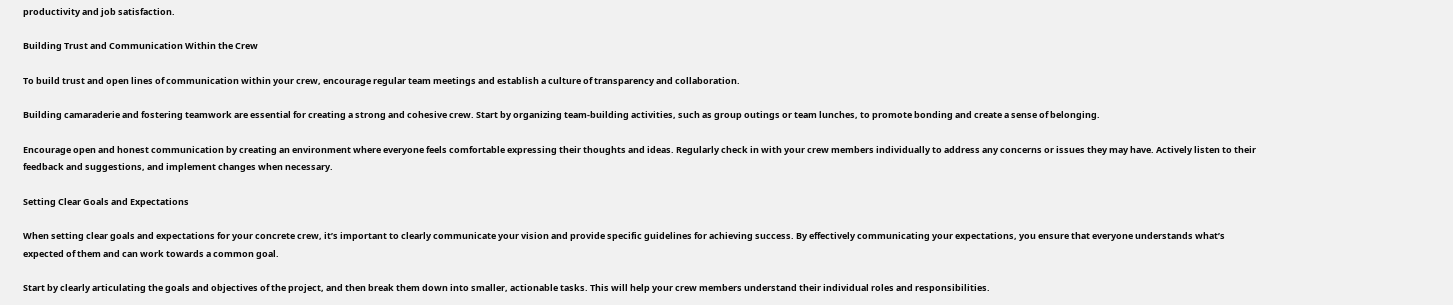productivity and job satisfaction.

Building Trust and Communication Within the Crew

To build trust and open lines of communication within your crew, encourage regular team meetings and establish a culture of transparency and collaboration.

Building camaraderie and fostering teamwork are essential for creating a strong and cohesive crew. Start by organizing team-building activities, such as group outings or team lunches, to promote bonding and create a sense of belonging.

Encourage open and honest communication by creating an environment where everyone feels comfortable expressing their thoughts and ideas. Regularly check in with your crew members individually to address any concerns or issues they may have. Actively listen to their feedback and suggestions, and implement changes when necessary.

Setting Clear Goals and Expectations

When setting clear goals and expectations for your concrete crew, it’s important to clearly communicate your vision and provide specific guidelines for achieving success. By effectively communicating your expectations, you ensure that everyone understands what’s expected of them and can work towards a common goal.

Start by clearly articulating the goals and objectives of the project, and then break them down into smaller, actionable tasks. This will help your crew members understand their individual roles and responsibilities.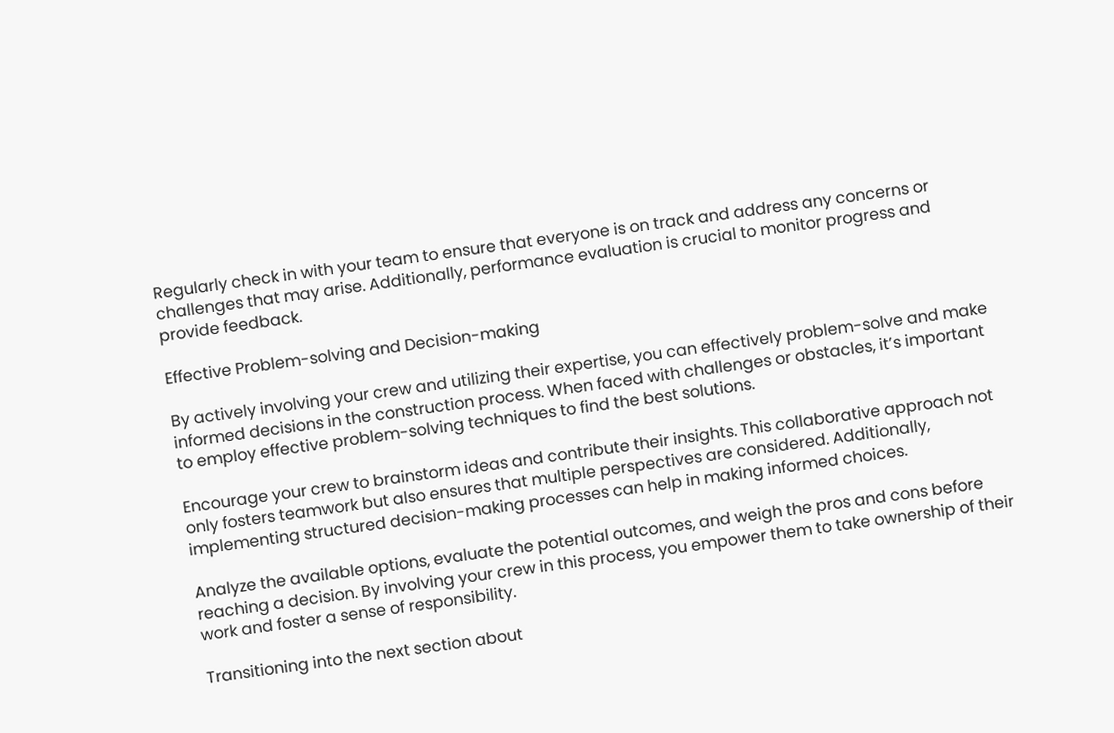Regularly check in with your team to ensure that everyone is on track and address any concerns or challenges that may arise. Additionally, performance evaluation is crucial to monitor progress and provide feedback.

Effective Problem-solving and Decision-making

By actively involving your crew and utilizing their expertise, you can effectively problem-solve and make informed decisions in the construction process. When faced with challenges or obstacles, it’s important to employ effective problem-solving techniques to find the best solutions.

Encourage your crew to brainstorm ideas and contribute their insights. This collaborative approach not only fosters teamwork but also ensures that multiple perspectives are considered. Additionally, implementing structured decision-making processes can help in making informed choices.

Analyze the available options, evaluate the potential outcomes, and weigh the pros and cons before reaching a decision. By involving your crew in this process, you empower them to take ownership of their work and foster a sense of responsibility.

Transitioning into the next section about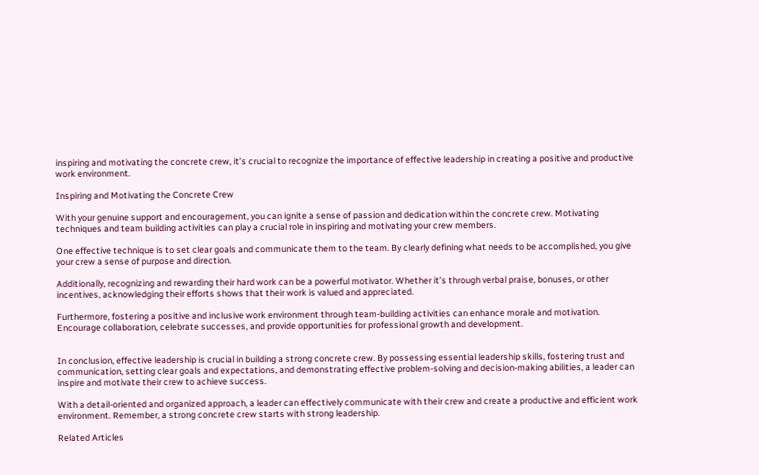inspiring and motivating the concrete crew, it’s crucial to recognize the importance of effective leadership in creating a positive and productive work environment.

Inspiring and Motivating the Concrete Crew

With your genuine support and encouragement, you can ignite a sense of passion and dedication within the concrete crew. Motivating techniques and team building activities can play a crucial role in inspiring and motivating your crew members.

One effective technique is to set clear goals and communicate them to the team. By clearly defining what needs to be accomplished, you give your crew a sense of purpose and direction.

Additionally, recognizing and rewarding their hard work can be a powerful motivator. Whether it’s through verbal praise, bonuses, or other incentives, acknowledging their efforts shows that their work is valued and appreciated.

Furthermore, fostering a positive and inclusive work environment through team-building activities can enhance morale and motivation. Encourage collaboration, celebrate successes, and provide opportunities for professional growth and development.


In conclusion, effective leadership is crucial in building a strong concrete crew. By possessing essential leadership skills, fostering trust and communication, setting clear goals and expectations, and demonstrating effective problem-solving and decision-making abilities, a leader can inspire and motivate their crew to achieve success.

With a detail-oriented and organized approach, a leader can effectively communicate with their crew and create a productive and efficient work environment. Remember, a strong concrete crew starts with strong leadership.

Related Articles